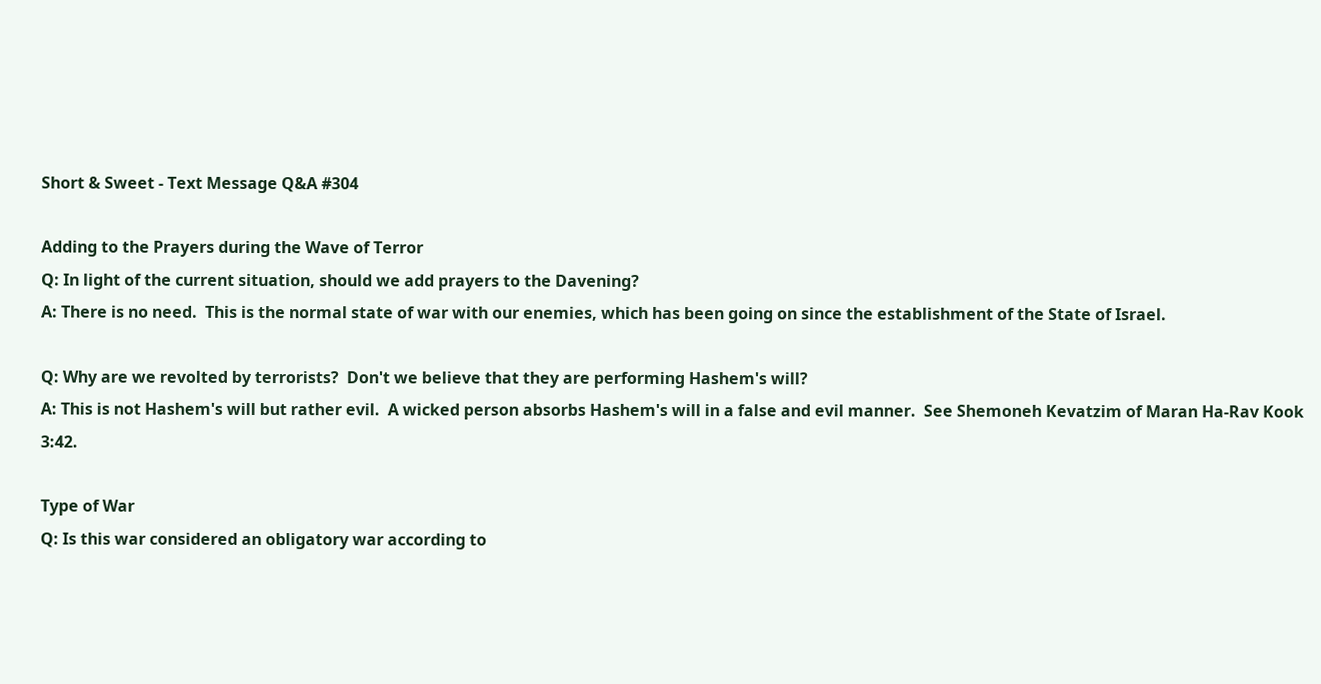Short & Sweet - Text Message Q&A #304

Adding to the Prayers during the Wave of Terror
Q: In light of the current situation, should we add prayers to the Davening?
A: There is no need.  This is the normal state of war with our enemies, which has been going on since the establishment of the State of Israel.

Q: Why are we revolted by terrorists?  Don't we believe that they are performing Hashem's will?
A: This is not Hashem's will but rather evil.  A wicked person absorbs Hashem's will in a false and evil manner.  See Shemoneh Kevatzim of Maran Ha-Rav Kook 3:42.

Type of War
Q: Is this war considered an obligatory war according to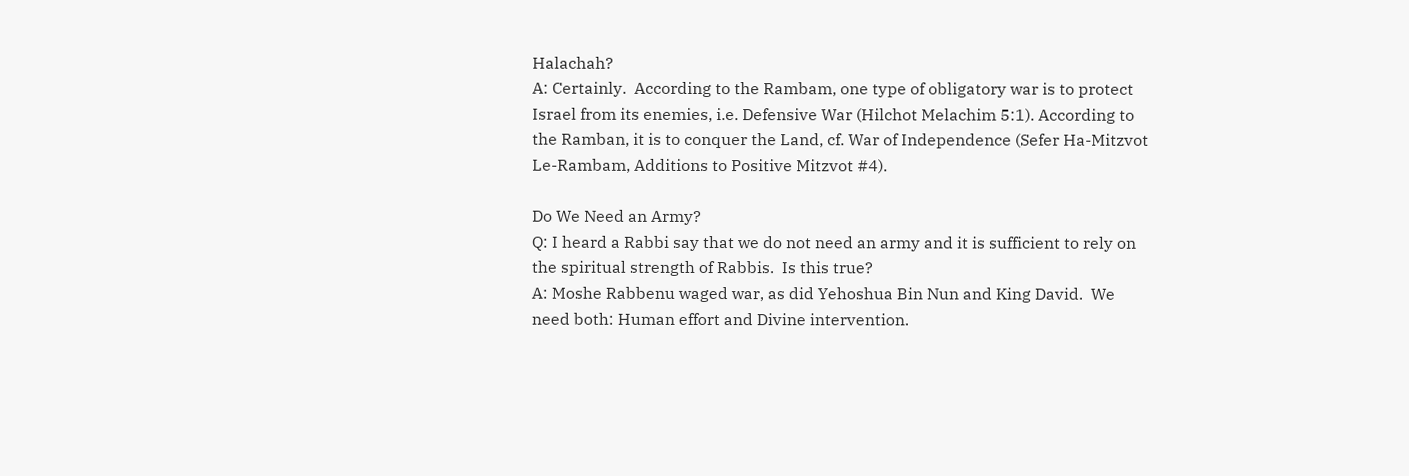Halachah?
A: Certainly.  According to the Rambam, one type of obligatory war is to protect Israel from its enemies, i.e. Defensive War (Hilchot Melachim 5:1). According to the Ramban, it is to conquer the Land, cf. War of Independence (Sefer Ha-Mitzvot Le-Rambam, Additions to Positive Mitzvot #4).

Do We Need an Army?
Q: I heard a Rabbi say that we do not need an army and it is sufficient to rely on the spiritual strength of Rabbis.  Is this true?
A: Moshe Rabbenu waged war, as did Yehoshua Bin Nun and King David.  We need both: Human effort and Divine intervention.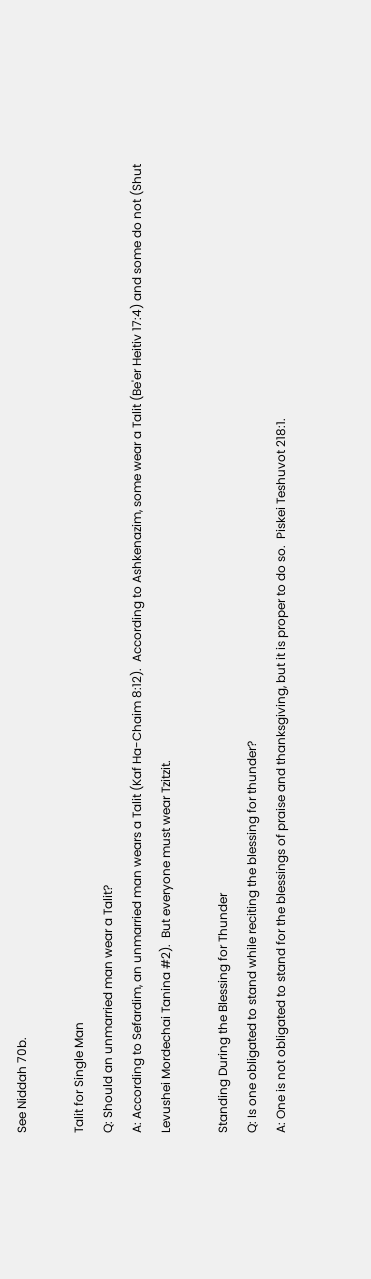See Niddah 70b.

Talit for Single Man
Q: Should an unmarried man wear a Talit?
A: According to Sefardim, an unmarried man wears a Talit (Kaf Ha-Chaim 8:12).  According to Ashkenazim, some wear a Talit (Be'er Heitiv 17:4) and some do not (Shut Levushei Mordechai Tanina #2).  But everyone must wear Tzitzit.

Standing During the Blessing for Thunder
Q: Is one obligated to stand while reciting the blessing for thunder?
A: One is not obligated to stand for the blessings of praise and thanksgiving, but it is proper to do so.  Piskei Teshuvot 218:1.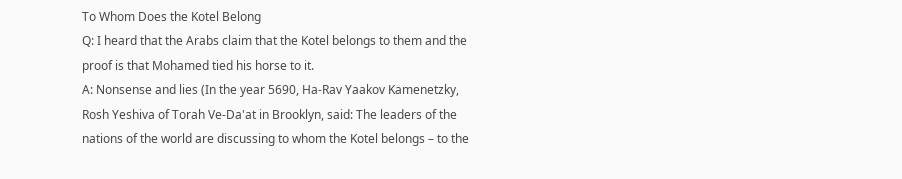To Whom Does the Kotel Belong
Q: I heard that the Arabs claim that the Kotel belongs to them and the proof is that Mohamed tied his horse to it.
A: Nonsense and lies (In the year 5690, Ha-Rav Yaakov Kamenetzky, Rosh Yeshiva of Torah Ve-Da'at in Brooklyn, said: The leaders of the nations of the world are discussing to whom the Kotel belongs – to the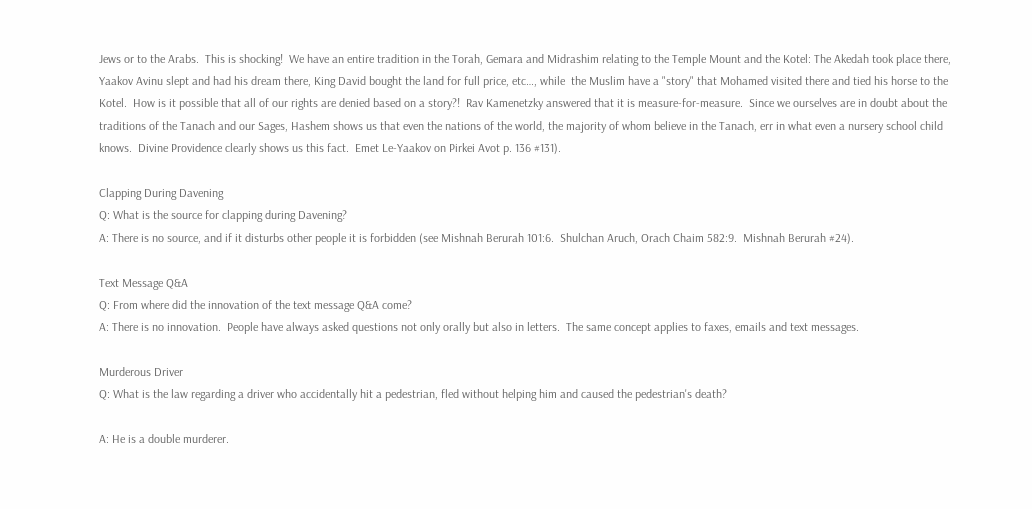Jews or to the Arabs.  This is shocking!  We have an entire tradition in the Torah, Gemara and Midrashim relating to the Temple Mount and the Kotel: The Akedah took place there, Yaakov Avinu slept and had his dream there, King David bought the land for full price, etc…, while  the Muslim have a "story" that Mohamed visited there and tied his horse to the Kotel.  How is it possible that all of our rights are denied based on a story?!  Rav Kamenetzky answered that it is measure-for-measure.  Since we ourselves are in doubt about the traditions of the Tanach and our Sages, Hashem shows us that even the nations of the world, the majority of whom believe in the Tanach, err in what even a nursery school child knows.  Divine Providence clearly shows us this fact.  Emet Le-Yaakov on Pirkei Avot p. 136 #131).

Clapping During Davening
Q: What is the source for clapping during Davening?
A: There is no source, and if it disturbs other people it is forbidden (see Mishnah Berurah 101:6.  Shulchan Aruch, Orach Chaim 582:9.  Mishnah Berurah #24).

Text Message Q&A
Q: From where did the innovation of the text message Q&A come?
A: There is no innovation.  People have always asked questions not only orally but also in letters.  The same concept applies to faxes, emails and text messages.

Murderous Driver
Q: What is the law regarding a driver who accidentally hit a pedestrian, fled without helping him and caused the pedestrian's death?

A: He is a double murderer.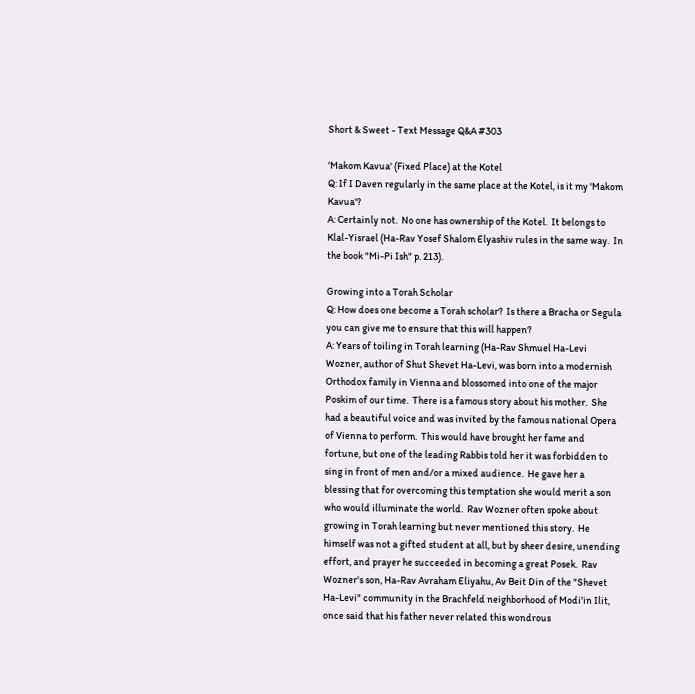Short & Sweet - Text Message Q&A #303

'Makom Kavua' (Fixed Place) at the Kotel
Q: If I Daven regularly in the same place at the Kotel, is it my 'Makom Kavua'?
A: Certainly not.  No one has ownership of the Kotel.  It belongs to Klal-Yisrael (Ha-Rav Yosef Shalom Elyashiv rules in the same way.  In the book "Mi-Pi Ish" p. 213).

Growing into a Torah Scholar
Q: How does one become a Torah scholar?  Is there a Bracha or Segula you can give me to ensure that this will happen?
A: Years of toiling in Torah learning (Ha-Rav Shmuel Ha-Levi Wozner, author of Shut Shevet Ha-Levi, was born into a modernish Orthodox family in Vienna and blossomed into one of the major Poskim of our time.  There is a famous story about his mother.  She had a beautiful voice and was invited by the famous national Opera of Vienna to perform.  This would have brought her fame and fortune, but one of the leading Rabbis told her it was forbidden to sing in front of men and/or a mixed audience.  He gave her a blessing that for overcoming this temptation she would merit a son who would illuminate the world.  Rav Wozner often spoke about growing in Torah learning but never mentioned this story.  He himself was not a gifted student at all, but by sheer desire, unending effort, and prayer he succeeded in becoming a great Posek.  Rav Wozner's son, Ha-Rav Avraham Eliyahu, Av Beit Din of the "Shevet Ha-Levi" community in the Brachfeld neighborhood of Modi'in Ilit, once said that his father never related this wondrous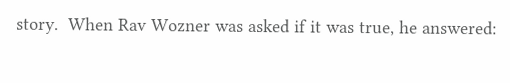story.  When Rav Wozner was asked if it was true, he answered: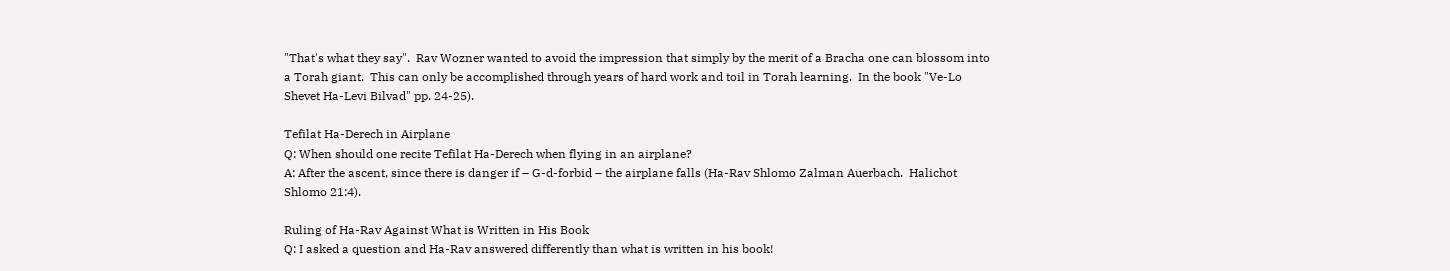"That's what they say".  Rav Wozner wanted to avoid the impression that simply by the merit of a Bracha one can blossom into a Torah giant.  This can only be accomplished through years of hard work and toil in Torah learning.  In the book "Ve-Lo Shevet Ha-Levi Bilvad" pp. 24-25).

Tefilat Ha-Derech in Airplane
Q: When should one recite Tefilat Ha-Derech when flying in an airplane?
A: After the ascent, since there is danger if – G-d-forbid – the airplane falls (Ha-Rav Shlomo Zalman Auerbach.  Halichot Shlomo 21:4).

Ruling of Ha-Rav Against What is Written in His Book
Q: I asked a question and Ha-Rav answered differently than what is written in his book!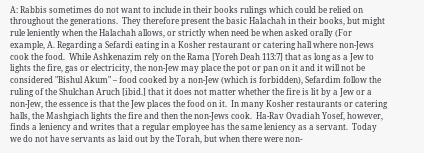A: Rabbis sometimes do not want to include in their books rulings which could be relied on throughout the generations.  They therefore present the basic Halachah in their books, but might rule leniently when the Halachah allows, or strictly when need be when asked orally (For example, A. Regarding a Sefardi eating in a Kosher restaurant or catering hall where non-Jews cook the food.  While Ashkenazim rely on the Rama [Yoreh Deah 113:7] that as long as a Jew to lights the fire, gas or electricity, the non-Jew may place the pot or pan on it and it will not be considered "Bishul Akum" – food cooked by a non-Jew (which is forbidden), Sefardim follow the ruling of the Shulchan Aruch [ibid.] that it does not matter whether the fire is lit by a Jew or a non-Jew, the essence is that the Jew places the food on it.  In many Kosher restaurants or catering halls, the Mashgiach lights the fire and then the non-Jews cook.  Ha-Rav Ovadiah Yosef, however, finds a leniency and writes that a regular employee has the same leniency as a servant.  Today we do not have servants as laid out by the Torah, but when there were non-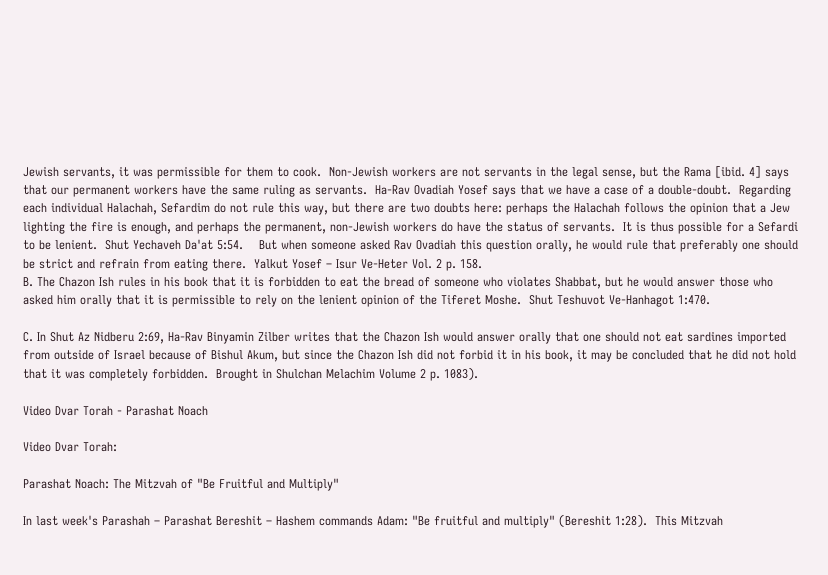Jewish servants, it was permissible for them to cook.  Non-Jewish workers are not servants in the legal sense, but the Rama [ibid. 4] says that our permanent workers have the same ruling as servants.  Ha-Rav Ovadiah Yosef says that we have a case of a double-doubt.  Regarding each individual Halachah, Sefardim do not rule this way, but there are two doubts here: perhaps the Halachah follows the opinion that a Jew lighting the fire is enough, and perhaps the permanent, non-Jewish workers do have the status of servants.  It is thus possible for a Sefardi to be lenient.  Shut Yechaveh Da'at 5:54.    But when someone asked Rav Ovadiah this question orally, he would rule that preferably one should be strict and refrain from eating there.  Yalkut Yosef – Isur Ve-Heter Vol. 2 p. 158.
B. The Chazon Ish rules in his book that it is forbidden to eat the bread of someone who violates Shabbat, but he would answer those who asked him orally that it is permissible to rely on the lenient opinion of the Tiferet Moshe.  Shut Teshuvot Ve-Hanhagot 1:470.

C. In Shut Az Nidberu 2:69, Ha-Rav Binyamin Zilber writes that the Chazon Ish would answer orally that one should not eat sardines imported from outside of Israel because of Bishul Akum, but since the Chazon Ish did not forbid it in his book, it may be concluded that he did not hold that it was completely forbidden.  Brought in Shulchan Melachim Volume 2 p. 1083).

Video Dvar Torah - Parashat Noach

Video Dvar Torah:

Parashat Noach: The Mitzvah of "Be Fruitful and Multiply"

In last week's Parashah – Parashat Bereshit – Hashem commands Adam: "Be fruitful and multiply" (Bereshit 1:28).  This Mitzvah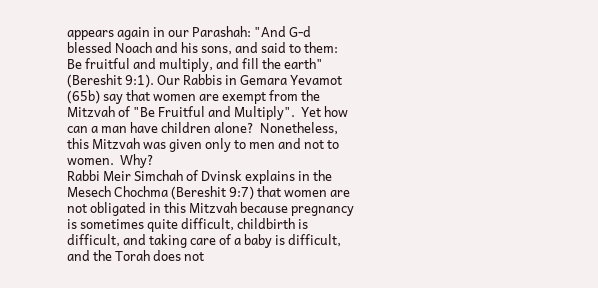appears again in our Parashah: "And G-d blessed Noach and his sons, and said to them: Be fruitful and multiply, and fill the earth" (Bereshit 9:1). Our Rabbis in Gemara Yevamot (65b) say that women are exempt from the Mitzvah of "Be Fruitful and Multiply".  Yet how can a man have children alone?  Nonetheless, this Mitzvah was given only to men and not to women.  Why?
Rabbi Meir Simchah of Dvinsk explains in the Mesech Chochma (Bereshit 9:7) that women are not obligated in this Mitzvah because pregnancy is sometimes quite difficult, childbirth is difficult, and taking care of a baby is difficult, and the Torah does not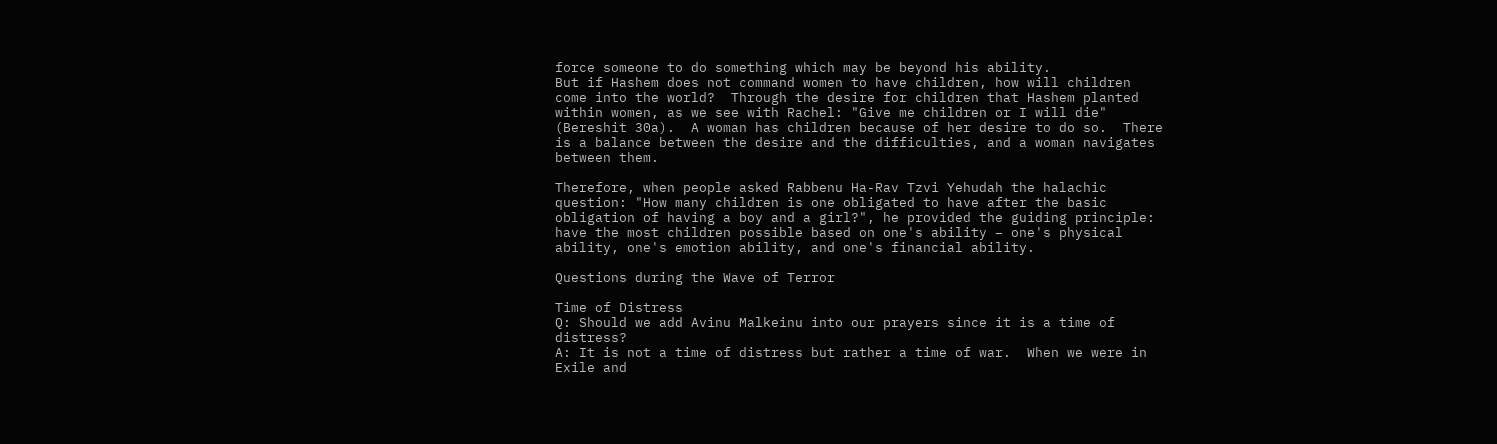force someone to do something which may be beyond his ability.
But if Hashem does not command women to have children, how will children come into the world?  Through the desire for children that Hashem planted within women, as we see with Rachel: "Give me children or I will die" (Bereshit 30a).  A woman has children because of her desire to do so.  There is a balance between the desire and the difficulties, and a woman navigates between them.

Therefore, when people asked Rabbenu Ha-Rav Tzvi Yehudah the halachic question: "How many children is one obligated to have after the basic obligation of having a boy and a girl?", he provided the guiding principle: have the most children possible based on one's ability – one's physical ability, one's emotion ability, and one's financial ability.

Questions during the Wave of Terror

Time of Distress
Q: Should we add Avinu Malkeinu into our prayers since it is a time of distress?
A: It is not a time of distress but rather a time of war.  When we were in Exile and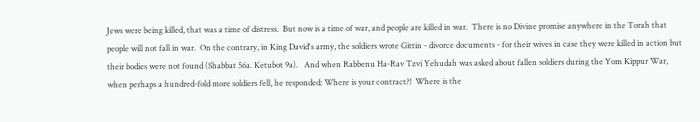Jews were being killed, that was a time of distress.  But now is a time of war, and people are killed in war.  There is no Divine promise anywhere in the Torah that people will not fall in war.  On the contrary, in King David's army, the soldiers wrote Gittin - divorce documents - for their wives in case they were killed in action but their bodies were not found (Shabbat 56a. Ketubot 9a).   And when Rabbenu Ha-Rav Tzvi Yehudah was asked about fallen soldiers during the Yom Kippur War, when perhaps a hundred-fold more soldiers fell, he responded: Where is your contract?!  Where is the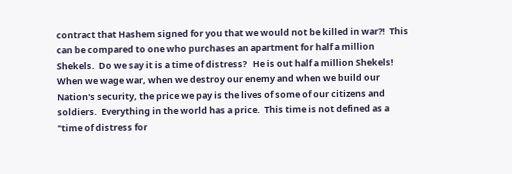contract that Hashem signed for you that we would not be killed in war?!  This can be compared to one who purchases an apartment for half a million Shekels.  Do we say it is a time of distress?   He is out half a million Shekels!   When we wage war, when we destroy our enemy and when we build our Nation's security, the price we pay is the lives of some of our citizens and soldiers.  Everything in the world has a price.  This time is not defined as a "time of distress for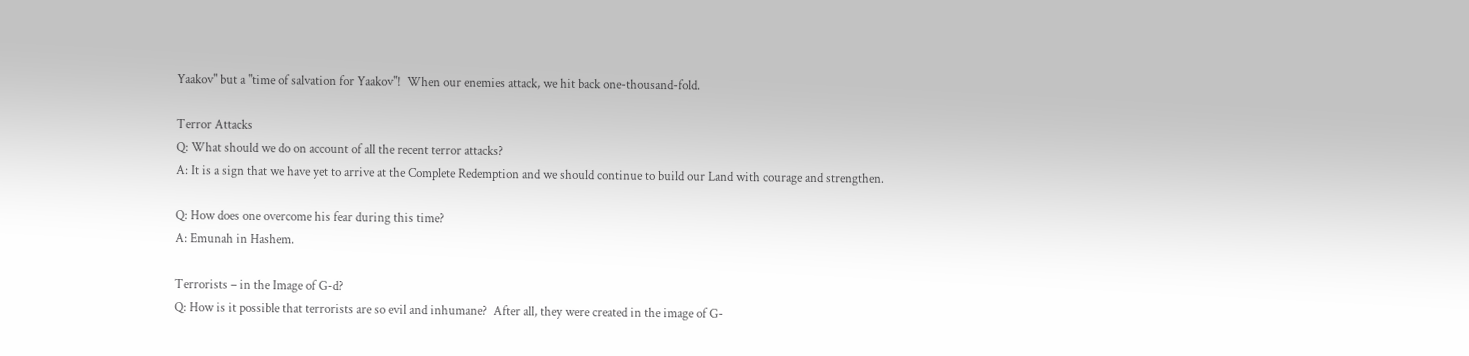Yaakov" but a "time of salvation for Yaakov"!  When our enemies attack, we hit back one-thousand-fold.

Terror Attacks
Q: What should we do on account of all the recent terror attacks?
A: It is a sign that we have yet to arrive at the Complete Redemption and we should continue to build our Land with courage and strengthen.

Q: How does one overcome his fear during this time?
A: Emunah in Hashem.

Terrorists – in the Image of G-d?
Q: How is it possible that terrorists are so evil and inhumane?  After all, they were created in the image of G-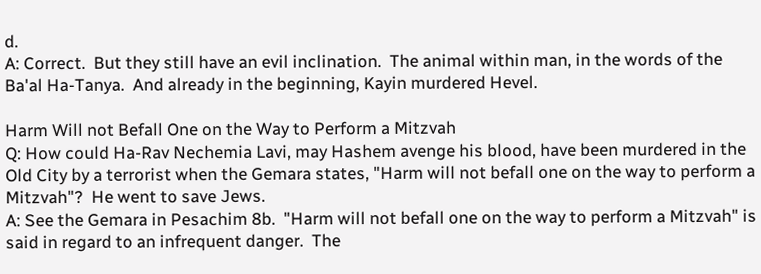d.
A: Correct.  But they still have an evil inclination.  The animal within man, in the words of the Ba'al Ha-Tanya.  And already in the beginning, Kayin murdered Hevel.

Harm Will not Befall One on the Way to Perform a Mitzvah
Q: How could Ha-Rav Nechemia Lavi, may Hashem avenge his blood, have been murdered in the Old City by a terrorist when the Gemara states, "Harm will not befall one on the way to perform a Mitzvah"?  He went to save Jews.
A: See the Gemara in Pesachim 8b.  "Harm will not befall one on the way to perform a Mitzvah" is said in regard to an infrequent danger.  The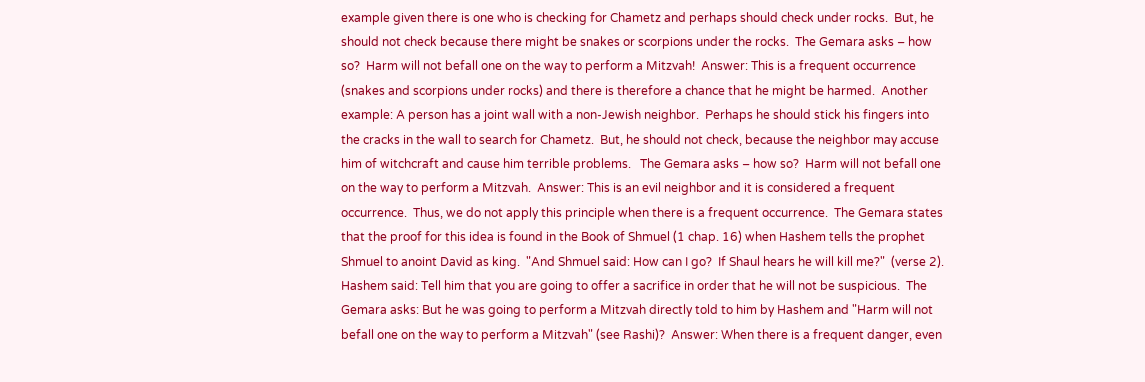example given there is one who is checking for Chametz and perhaps should check under rocks.  But, he should not check because there might be snakes or scorpions under the rocks.  The Gemara asks – how so?  Harm will not befall one on the way to perform a Mitzvah!  Answer: This is a frequent occurrence (snakes and scorpions under rocks) and there is therefore a chance that he might be harmed.  Another example: A person has a joint wall with a non-Jewish neighbor.  Perhaps he should stick his fingers into the cracks in the wall to search for Chametz.  But, he should not check, because the neighbor may accuse him of witchcraft and cause him terrible problems.   The Gemara asks – how so?  Harm will not befall one on the way to perform a Mitzvah.  Answer: This is an evil neighbor and it is considered a frequent occurrence.  Thus, we do not apply this principle when there is a frequent occurrence.  The Gemara states that the proof for this idea is found in the Book of Shmuel (1 chap. 16) when Hashem tells the prophet Shmuel to anoint David as king.  "And Shmuel said: How can I go?  If Shaul hears he will kill me?"  (verse 2).  Hashem said: Tell him that you are going to offer a sacrifice in order that he will not be suspicious.  The Gemara asks: But he was going to perform a Mitzvah directly told to him by Hashem and "Harm will not befall one on the way to perform a Mitzvah" (see Rashi)?  Answer: When there is a frequent danger, even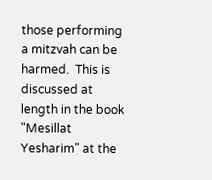those performing a mitzvah can be harmed.  This is discussed at length in the book "Mesillat Yesharim" at the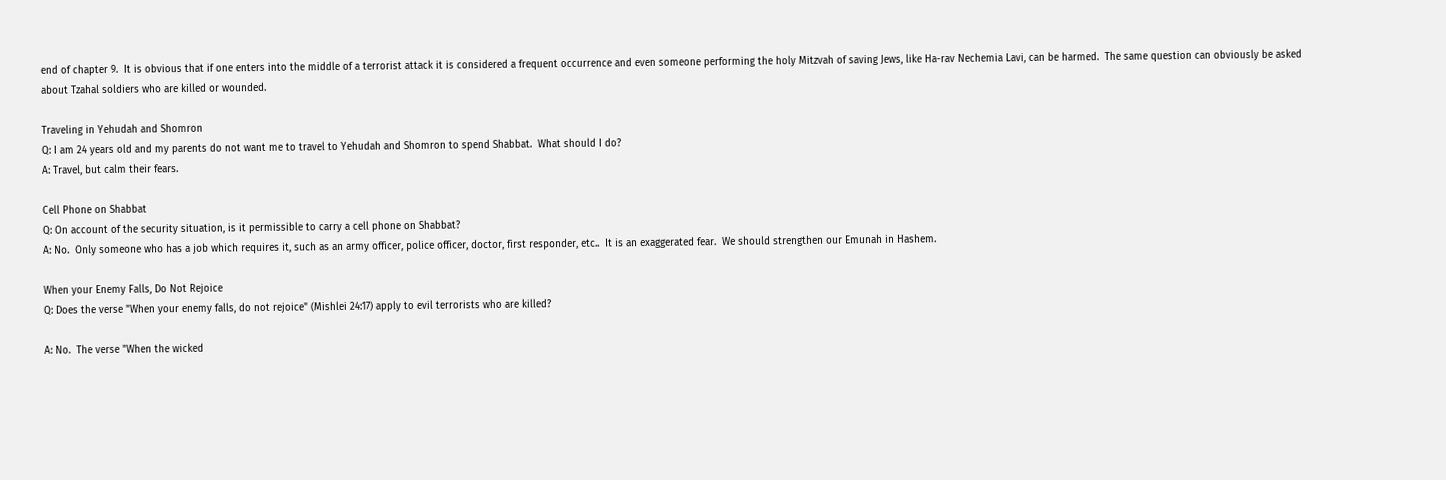end of chapter 9.  It is obvious that if one enters into the middle of a terrorist attack it is considered a frequent occurrence and even someone performing the holy Mitzvah of saving Jews, like Ha-rav Nechemia Lavi, can be harmed.  The same question can obviously be asked about Tzahal soldiers who are killed or wounded.

Traveling in Yehudah and Shomron
Q: I am 24 years old and my parents do not want me to travel to Yehudah and Shomron to spend Shabbat.  What should I do?
A: Travel, but calm their fears.

Cell Phone on Shabbat
Q: On account of the security situation, is it permissible to carry a cell phone on Shabbat?
A: No.  Only someone who has a job which requires it, such as an army officer, police officer, doctor, first responder, etc..  It is an exaggerated fear.  We should strengthen our Emunah in Hashem.

When your Enemy Falls, Do Not Rejoice
Q: Does the verse "When your enemy falls, do not rejoice" (Mishlei 24:17) apply to evil terrorists who are killed?

A: No.  The verse "When the wicked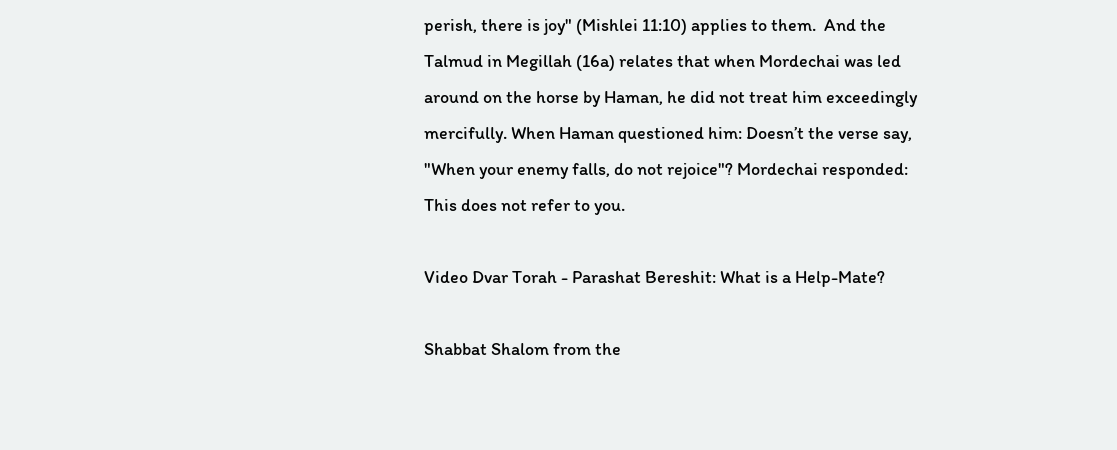perish, there is joy" (Mishlei 11:10) applies to them.  And the Talmud in Megillah (16a) relates that when Mordechai was led around on the horse by Haman, he did not treat him exceedingly mercifully. When Haman questioned him: Doesn’t the verse say, "When your enemy falls, do not rejoice"? Mordechai responded: This does not refer to you.

Video Dvar Torah - Parashat Bereshit: What is a Help-Mate?

Shabbat Shalom from the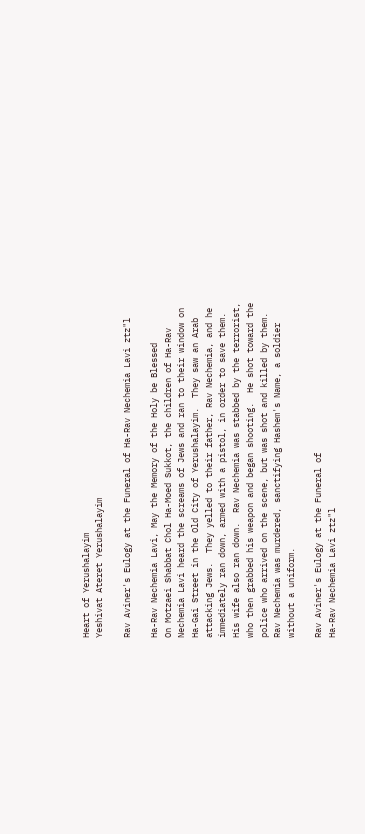Heart of Yerushalayim
Yeshivat Ateret Yerushalayim

Rav Aviner's Eulogy at the Funeral of Ha-Rav Nechemia Lavi ztz"l

Ha-Rav Nechemia Lavi, May the Memory of the Holy be Blessed
On Motzaei Shabbat Chol Ha-Moed Sukkot, the children of Ha-Rav Nechemia Lavi heard the screams of Jews and ran to their window on Ha-Gai Street in the Old City of Yerushalayim.  They saw an Arab attacking Jews.  They yelled to their father, Rav Nechemia, and he immediately ran down, armed with a pistol, in order to save them.  His wife also ran down.  Rav Nechemia was stabbed by the terrorist, who then grabbed his weapon and began shooting.  He shot toward the police who arrived on the scene, but was shot and killed by them.
Rav Nechemia was murdered, sanctifying Hashem's Name, a soldier without a uniform.

Rav Aviner's Eulogy at the Funeral of
Ha-Rav Nechemia Lavi ztz"l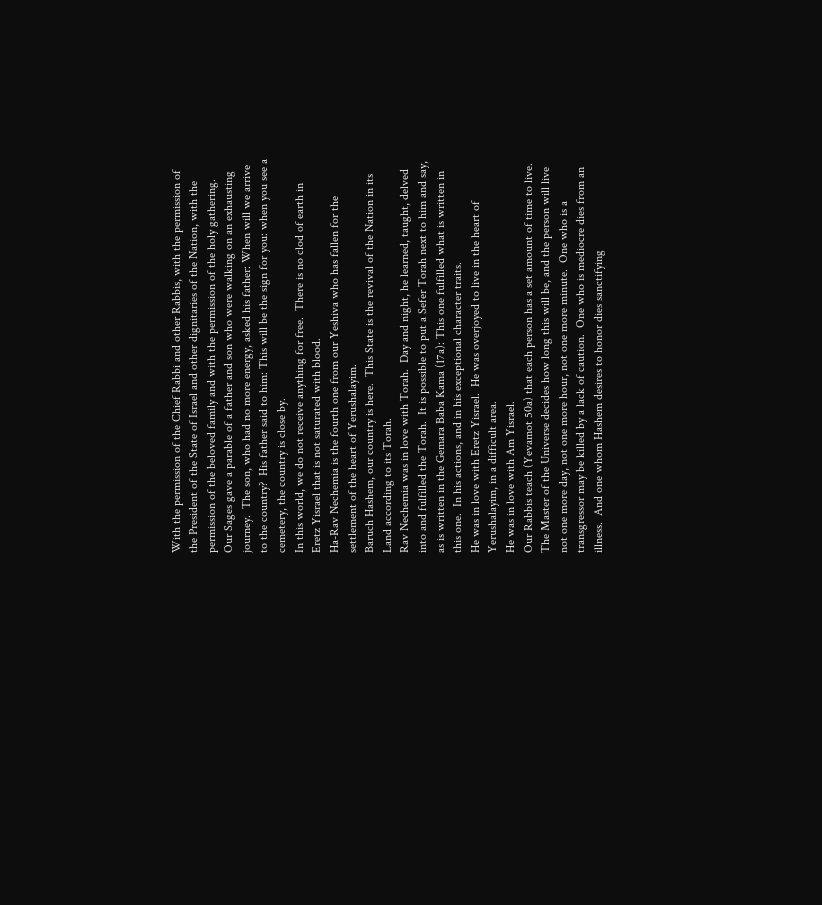With the permission of the Chief Rabbi and other Rabbis, with the permission of the President of the State of Israel and other dignitaries of the Nation, with the permission of the beloved family and with the permission of the holy gathering.
Our Sages gave a parable of a father and son who were walking on an exhausting journey.  The son, who had no more energy, asked his father: When will we arrive to the country?  His father said to him: This will be the sign for you: when you see a cemetery, the country is close by.
In this world, we do not receive anything for free.  There is no clod of earth in Eretz Yisrael that is not saturated with blood.
Ha-Rav Nechemia is the fourth one from our Yeshiva who has fallen for the settlement of the heart of Yerushalayim.
Baruch Hashem, our country is here.  This State is the revival of the Nation in its Land according to its Torah.
Rav Nechemia was in love with Torah.  Day and night, he learned, taught, delved into and fulfilled the Torah.  It is possible to put a Sefer Torah next to him and say, as is written in the Gemara Baba Kama (17a): This one fulfilled what is written in this one.  In his actions, and in his exceptional character traits.
He was in love with Eretz Yisrael.  He was overjoyed to live in the heart of Yerushalayim, in a difficult area.
He was in love with Am Yisrael.
Our Rabbis teach (Yevamot 50a) that each person has a set amount of time to live.  The Master of the Universe decides how long this will be, and the person will live not one more day, not one more hour, not one more minute.  One who is a transgressor may be killed by a lack of caution.  One who is mediocre dies from an illness.  And one whom Hashem desires to honor dies sanctifying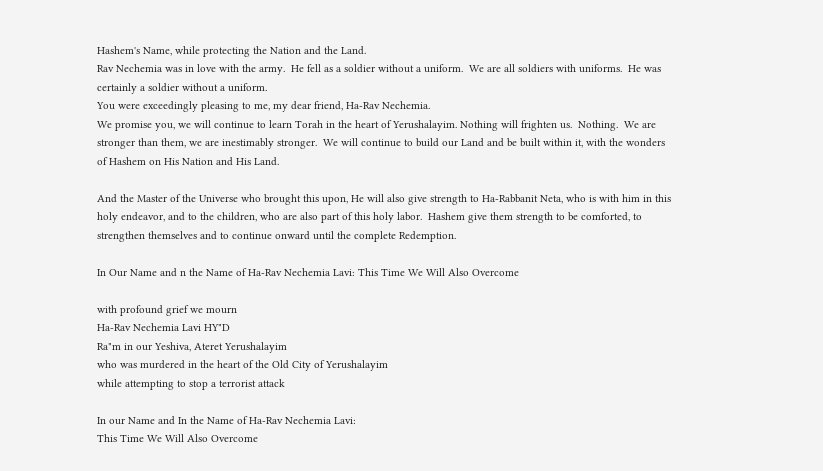Hashem's Name, while protecting the Nation and the Land.
Rav Nechemia was in love with the army.  He fell as a soldier without a uniform.  We are all soldiers with uniforms.  He was certainly a soldier without a uniform.
You were exceedingly pleasing to me, my dear friend, Ha-Rav Nechemia.
We promise you, we will continue to learn Torah in the heart of Yerushalayim. Nothing will frighten us.  Nothing.  We are stronger than them, we are inestimably stronger.  We will continue to build our Land and be built within it, with the wonders of Hashem on His Nation and His Land.

And the Master of the Universe who brought this upon, He will also give strength to Ha-Rabbanit Neta, who is with him in this holy endeavor, and to the children, who are also part of this holy labor.  Hashem give them strength to be comforted, to strengthen themselves and to continue onward until the complete Redemption.

In Our Name and n the Name of Ha-Rav Nechemia Lavi: This Time We Will Also Overcome

with profound grief we mourn
Ha-Rav Nechemia Lavi HY"D
Ra"m in our Yeshiva, Ateret Yerushalayim
who was murdered in the heart of the Old City of Yerushalayim
while attempting to stop a terrorist attack

In our Name and In the Name of Ha-Rav Nechemia Lavi:
This Time We Will Also Overcome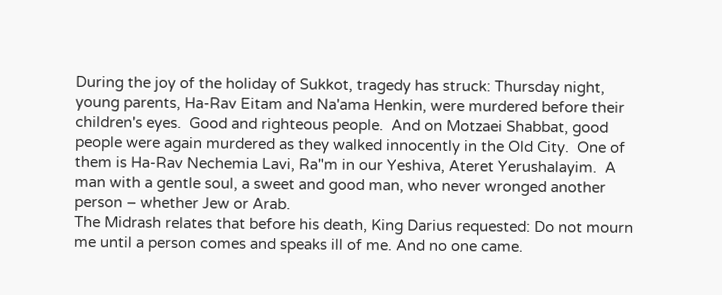During the joy of the holiday of Sukkot, tragedy has struck: Thursday night, young parents, Ha-Rav Eitam and Na'ama Henkin, were murdered before their children's eyes.  Good and righteous people.  And on Motzaei Shabbat, good people were again murdered as they walked innocently in the Old City.  One of them is Ha-Rav Nechemia Lavi, Ra"m in our Yeshiva, Ateret Yerushalayim.  A man with a gentle soul, a sweet and good man, who never wronged another person – whether Jew or Arab.
The Midrash relates that before his death, King Darius requested: Do not mourn me until a person comes and speaks ill of me. And no one came.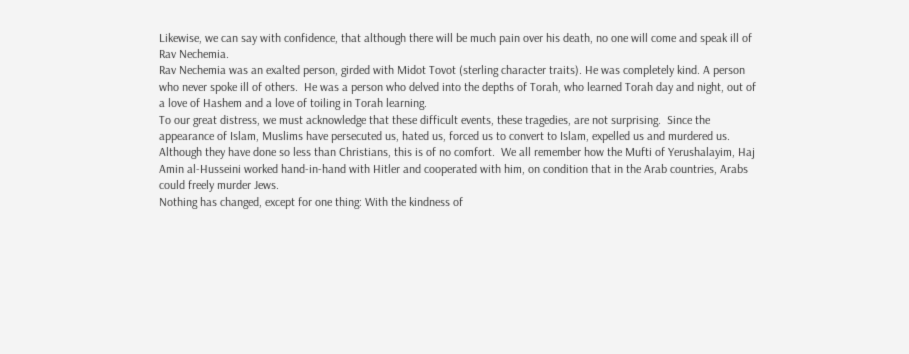Likewise, we can say with confidence, that although there will be much pain over his death, no one will come and speak ill of Rav Nechemia.
Rav Nechemia was an exalted person, girded with Midot Tovot (sterling character traits). He was completely kind. A person who never spoke ill of others.  He was a person who delved into the depths of Torah, who learned Torah day and night, out of a love of Hashem and a love of toiling in Torah learning.
To our great distress, we must acknowledge that these difficult events, these tragedies, are not surprising.  Since the appearance of Islam, Muslims have persecuted us, hated us, forced us to convert to Islam, expelled us and murdered us.  Although they have done so less than Christians, this is of no comfort.  We all remember how the Mufti of Yerushalayim, Haj Amin al-Husseini worked hand-in-hand with Hitler and cooperated with him, on condition that in the Arab countries, Arabs could freely murder Jews.
Nothing has changed, except for one thing: With the kindness of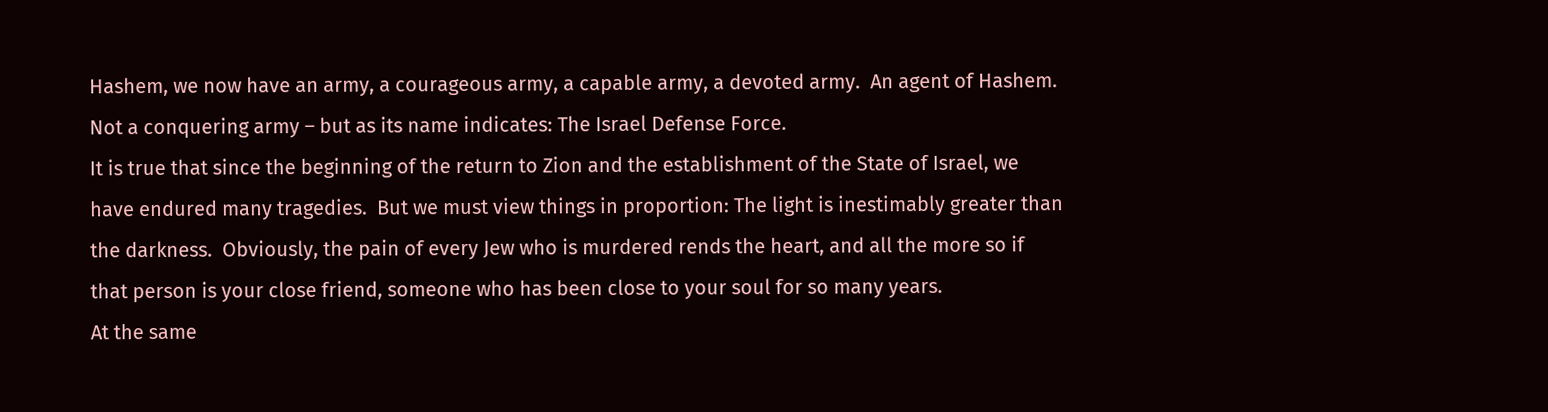Hashem, we now have an army, a courageous army, a capable army, a devoted army.  An agent of Hashem.  Not a conquering army – but as its name indicates: The Israel Defense Force.
It is true that since the beginning of the return to Zion and the establishment of the State of Israel, we have endured many tragedies.  But we must view things in proportion: The light is inestimably greater than the darkness.  Obviously, the pain of every Jew who is murdered rends the heart, and all the more so if that person is your close friend, someone who has been close to your soul for so many years.
At the same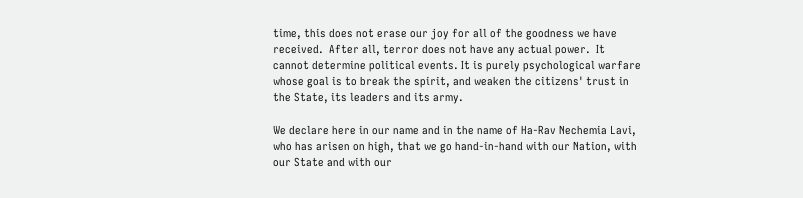time, this does not erase our joy for all of the goodness we have received.  After all, terror does not have any actual power.  It cannot determine political events. It is purely psychological warfare whose goal is to break the spirit, and weaken the citizens' trust in the State, its leaders and its army.

We declare here in our name and in the name of Ha-Rav Nechemia Lavi, who has arisen on high, that we go hand-in-hand with our Nation, with our State and with our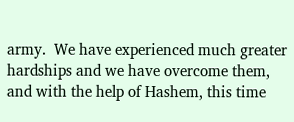army.  We have experienced much greater hardships and we have overcome them, and with the help of Hashem, this time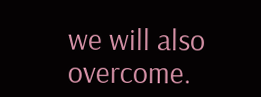we will also overcome.